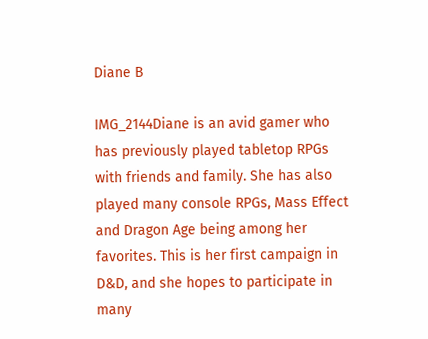Diane B

IMG_2144Diane is an avid gamer who has previously played tabletop RPGs with friends and family. She has also played many console RPGs, Mass Effect and Dragon Age being among her favorites. This is her first campaign in D&D, and she hopes to participate in many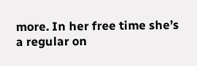more. In her free time she’s a regular on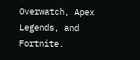Overwatch, Apex Legends, and Fortnite.